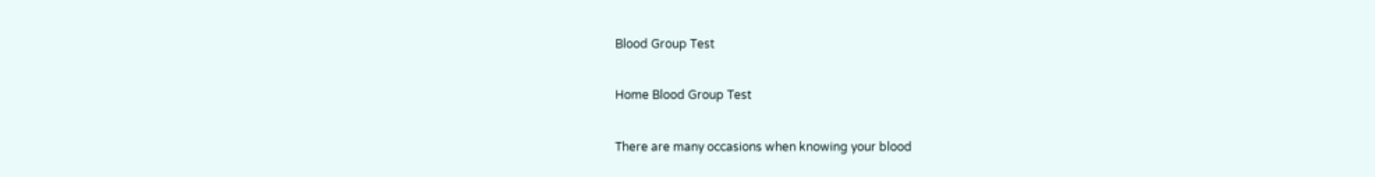Blood Group Test

Home Blood Group Test

There are many occasions when knowing your blood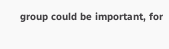group could be important, for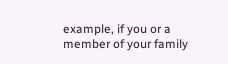example, if you or a member of your family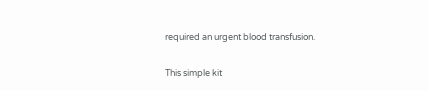required an urgent blood transfusion.

This simple kit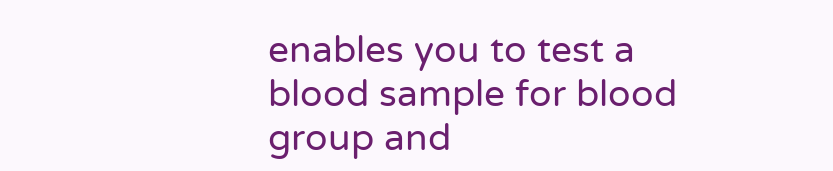enables you to test a blood sample for blood group and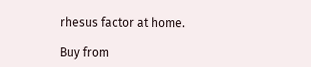rhesus factor at home.

Buy from